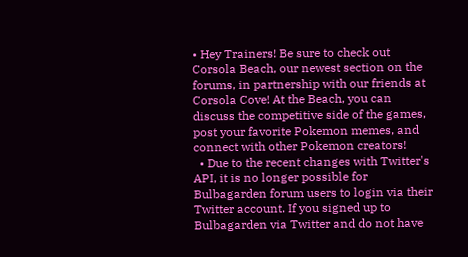• Hey Trainers! Be sure to check out Corsola Beach, our newest section on the forums, in partnership with our friends at Corsola Cove! At the Beach, you can discuss the competitive side of the games, post your favorite Pokemon memes, and connect with other Pokemon creators!
  • Due to the recent changes with Twitter's API, it is no longer possible for Bulbagarden forum users to login via their Twitter account. If you signed up to Bulbagarden via Twitter and do not have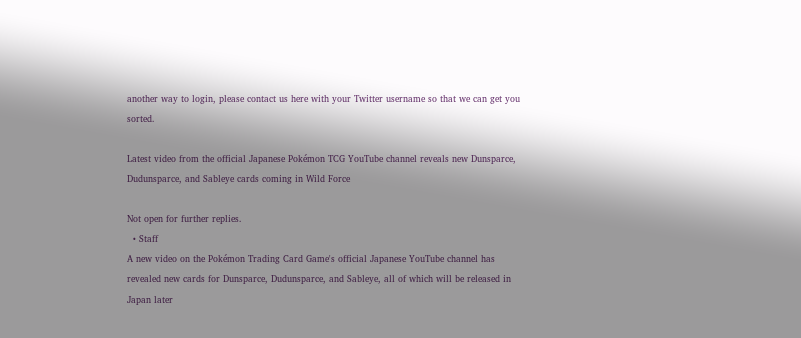another way to login, please contact us here with your Twitter username so that we can get you sorted.

Latest video from the official Japanese Pokémon TCG YouTube channel reveals new Dunsparce, Dudunsparce, and Sableye cards coming in Wild Force

Not open for further replies.
  • Staff
A new video on the Pokémon Trading Card Game's official Japanese YouTube channel has revealed new cards for Dunsparce, Dudunsparce, and Sableye, all of which will be released in Japan later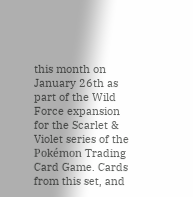this month on January 26th as part of the Wild Force expansion for the Scarlet & Violet series of the Pokémon Trading Card Game. Cards from this set, and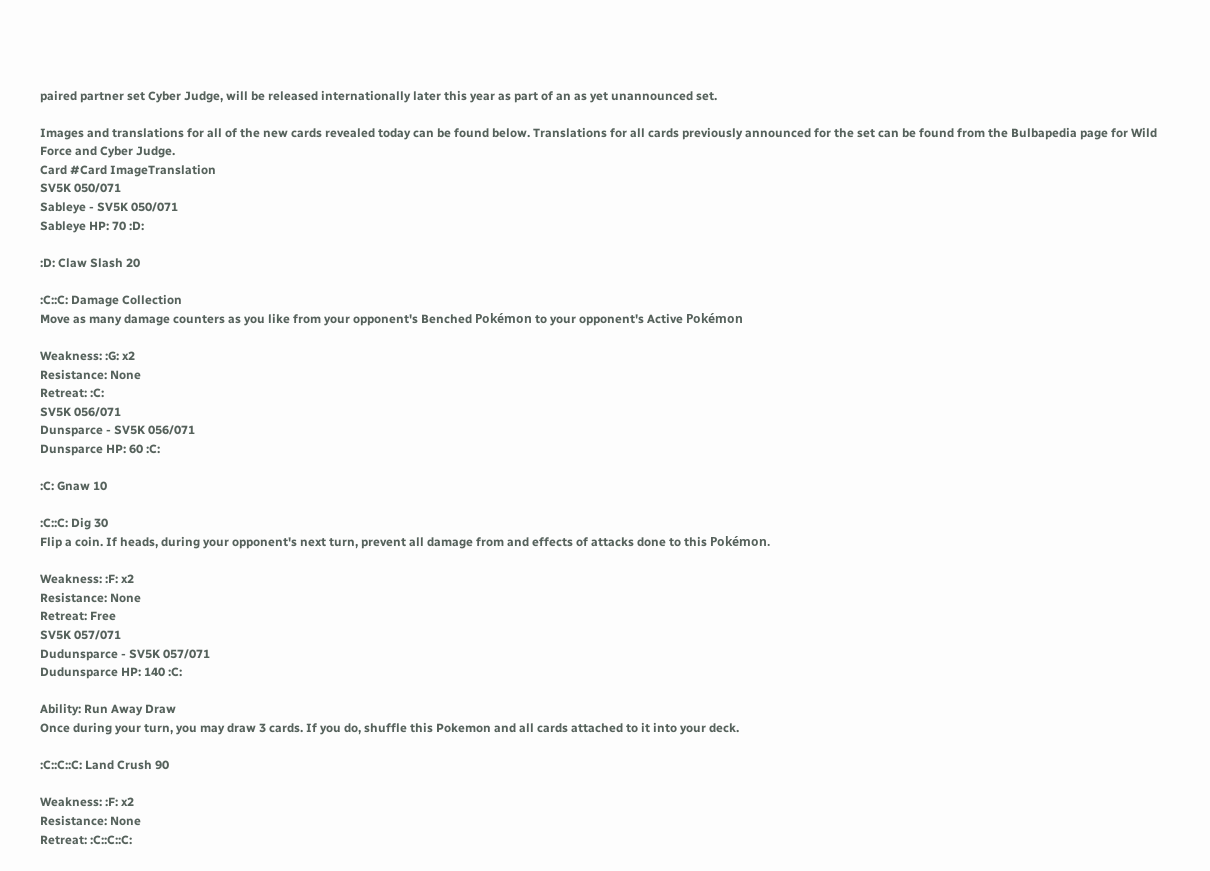paired partner set Cyber Judge, will be released internationally later this year as part of an as yet unannounced set.

Images and translations for all of the new cards revealed today can be found below. Translations for all cards previously announced for the set can be found from the Bulbapedia page for Wild Force and Cyber Judge.
Card #Card ImageTranslation
SV5K 050/071
Sableye - SV5K 050/071
Sableye HP: 70 :D:

:D: Claw Slash 20

:C::C: Damage Collection
Move as many damage counters as you like from your opponent's Benched Pokémon to your opponent's Active Pokémon

Weakness: :G: x2
Resistance: None
Retreat: :C:
SV5K 056/071
Dunsparce - SV5K 056/071
Dunsparce HP: 60 :C:

:C: Gnaw 10

:C::C: Dig 30
Flip a coin. If heads, during your opponent's next turn, prevent all damage from and effects of attacks done to this Pokémon.

Weakness: :F: x2
Resistance: None
Retreat: Free
SV5K 057/071
Dudunsparce - SV5K 057/071
Dudunsparce HP: 140 :C:

Ability: Run Away Draw
Once during your turn, you may draw 3 cards. If you do, shuffle this Pokemon and all cards attached to it into your deck.

:C::C::C: Land Crush 90

Weakness: :F: x2
Resistance: None
Retreat: :C::C::C: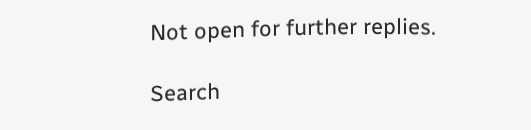Not open for further replies.

Search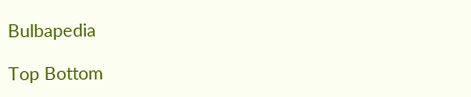Bulbapedia

Top Bottom